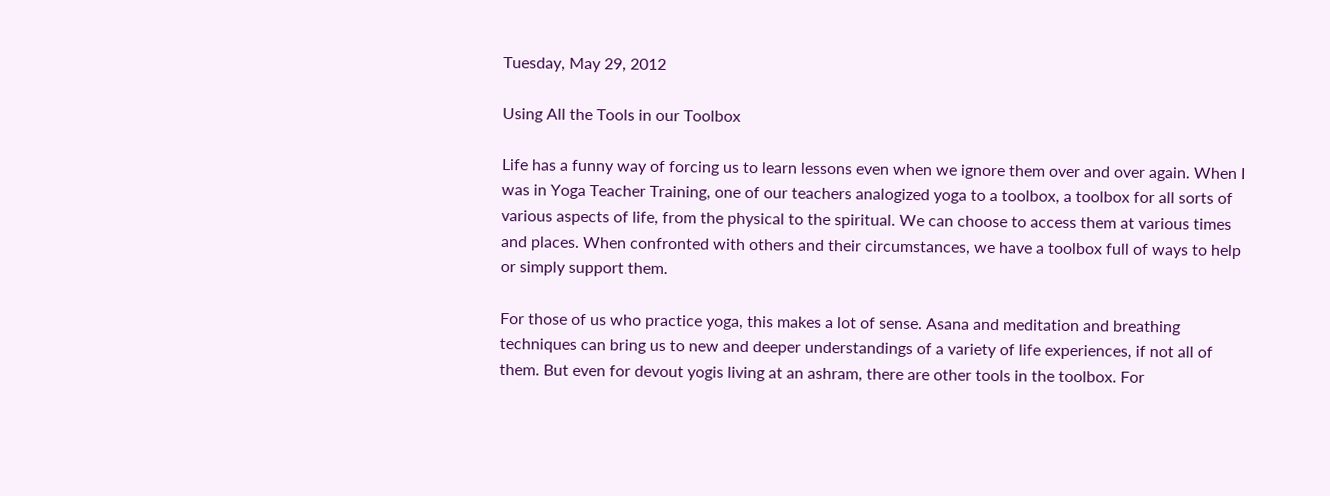Tuesday, May 29, 2012

Using All the Tools in our Toolbox

Life has a funny way of forcing us to learn lessons even when we ignore them over and over again. When I was in Yoga Teacher Training, one of our teachers analogized yoga to a toolbox, a toolbox for all sorts of various aspects of life, from the physical to the spiritual. We can choose to access them at various times and places. When confronted with others and their circumstances, we have a toolbox full of ways to help or simply support them.

For those of us who practice yoga, this makes a lot of sense. Asana and meditation and breathing techniques can bring us to new and deeper understandings of a variety of life experiences, if not all of them. But even for devout yogis living at an ashram, there are other tools in the toolbox. For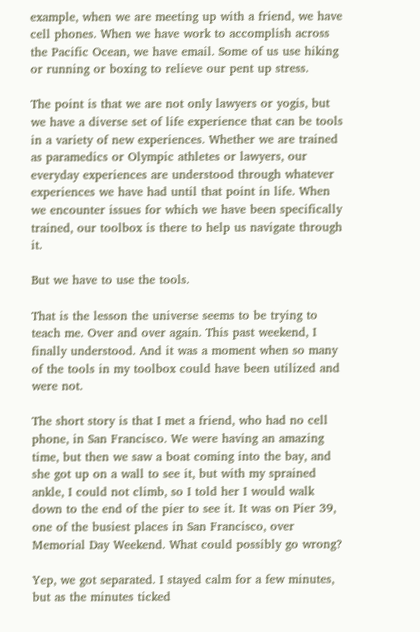example, when we are meeting up with a friend, we have cell phones. When we have work to accomplish across the Pacific Ocean, we have email. Some of us use hiking or running or boxing to relieve our pent up stress.

The point is that we are not only lawyers or yogis, but we have a diverse set of life experience that can be tools in a variety of new experiences. Whether we are trained as paramedics or Olympic athletes or lawyers, our everyday experiences are understood through whatever experiences we have had until that point in life. When we encounter issues for which we have been specifically trained, our toolbox is there to help us navigate through it.

But we have to use the tools.

That is the lesson the universe seems to be trying to teach me. Over and over again. This past weekend, I finally understood. And it was a moment when so many of the tools in my toolbox could have been utilized and were not.

The short story is that I met a friend, who had no cell phone, in San Francisco. We were having an amazing time, but then we saw a boat coming into the bay, and she got up on a wall to see it, but with my sprained ankle, I could not climb, so I told her I would walk down to the end of the pier to see it. It was on Pier 39, one of the busiest places in San Francisco, over Memorial Day Weekend. What could possibly go wrong?

Yep, we got separated. I stayed calm for a few minutes, but as the minutes ticked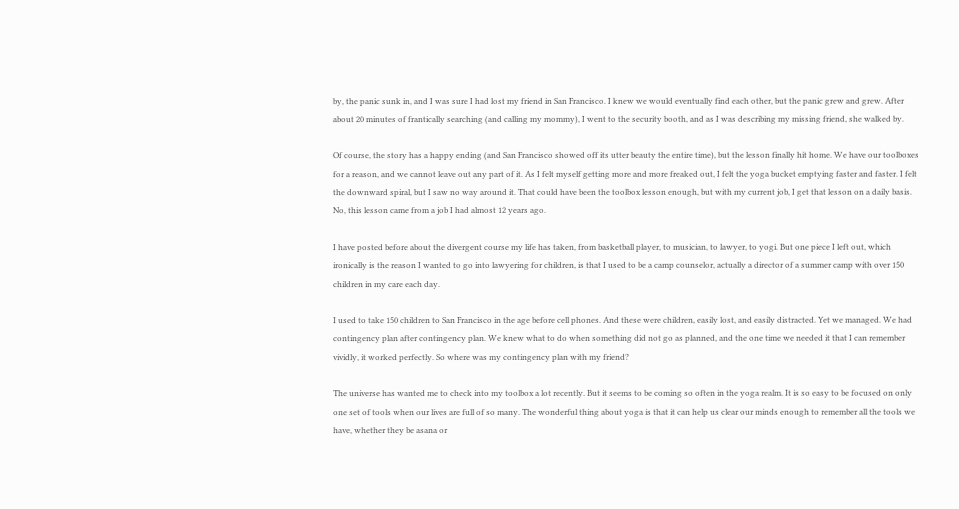by, the panic sunk in, and I was sure I had lost my friend in San Francisco. I knew we would eventually find each other, but the panic grew and grew. After about 20 minutes of frantically searching (and calling my mommy), I went to the security booth, and as I was describing my missing friend, she walked by.

Of course, the story has a happy ending (and San Francisco showed off its utter beauty the entire time), but the lesson finally hit home. We have our toolboxes for a reason, and we cannot leave out any part of it. As I felt myself getting more and more freaked out, I felt the yoga bucket emptying faster and faster. I felt the downward spiral, but I saw no way around it. That could have been the toolbox lesson enough, but with my current job, I get that lesson on a daily basis. No, this lesson came from a job I had almost 12 years ago.

I have posted before about the divergent course my life has taken, from basketball player, to musician, to lawyer, to yogi. But one piece I left out, which ironically is the reason I wanted to go into lawyering for children, is that I used to be a camp counselor, actually a director of a summer camp with over 150 children in my care each day.

I used to take 150 children to San Francisco in the age before cell phones. And these were children, easily lost, and easily distracted. Yet we managed. We had contingency plan after contingency plan. We knew what to do when something did not go as planned, and the one time we needed it that I can remember vividly, it worked perfectly. So where was my contingency plan with my friend?

The universe has wanted me to check into my toolbox a lot recently. But it seems to be coming so often in the yoga realm. It is so easy to be focused on only one set of tools when our lives are full of so many. The wonderful thing about yoga is that it can help us clear our minds enough to remember all the tools we have, whether they be asana or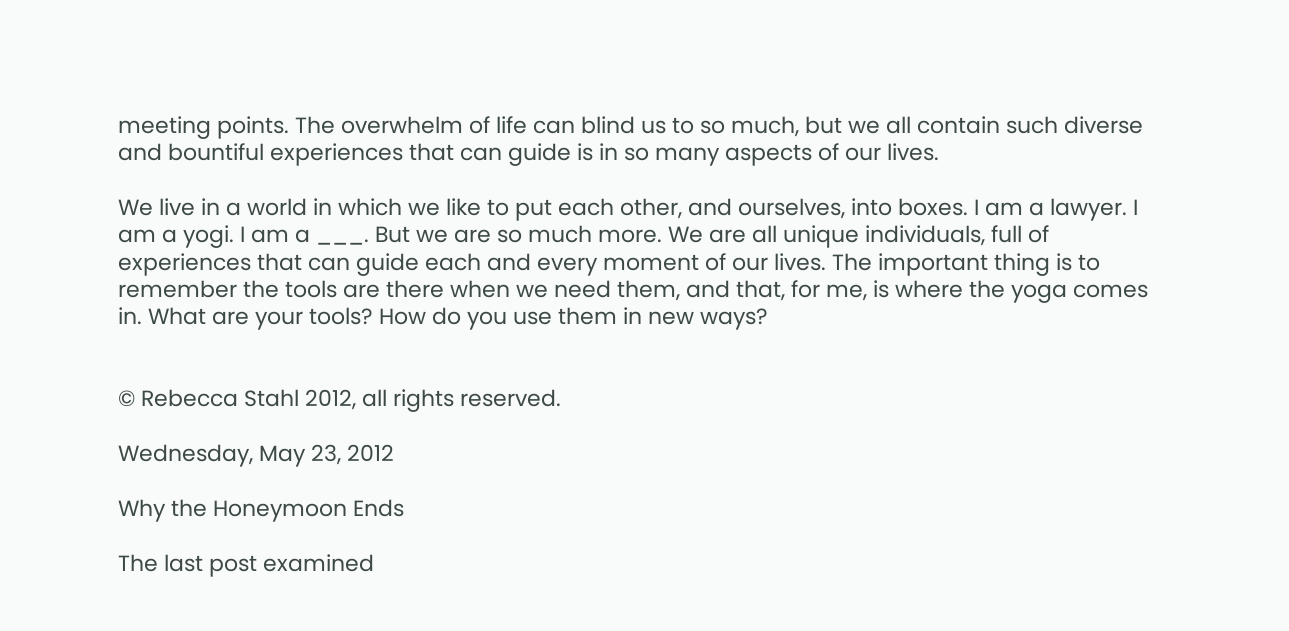meeting points. The overwhelm of life can blind us to so much, but we all contain such diverse and bountiful experiences that can guide is in so many aspects of our lives.

We live in a world in which we like to put each other, and ourselves, into boxes. I am a lawyer. I am a yogi. I am a ___. But we are so much more. We are all unique individuals, full of experiences that can guide each and every moment of our lives. The important thing is to remember the tools are there when we need them, and that, for me, is where the yoga comes in. What are your tools? How do you use them in new ways?


© Rebecca Stahl 2012, all rights reserved.

Wednesday, May 23, 2012

Why the Honeymoon Ends

The last post examined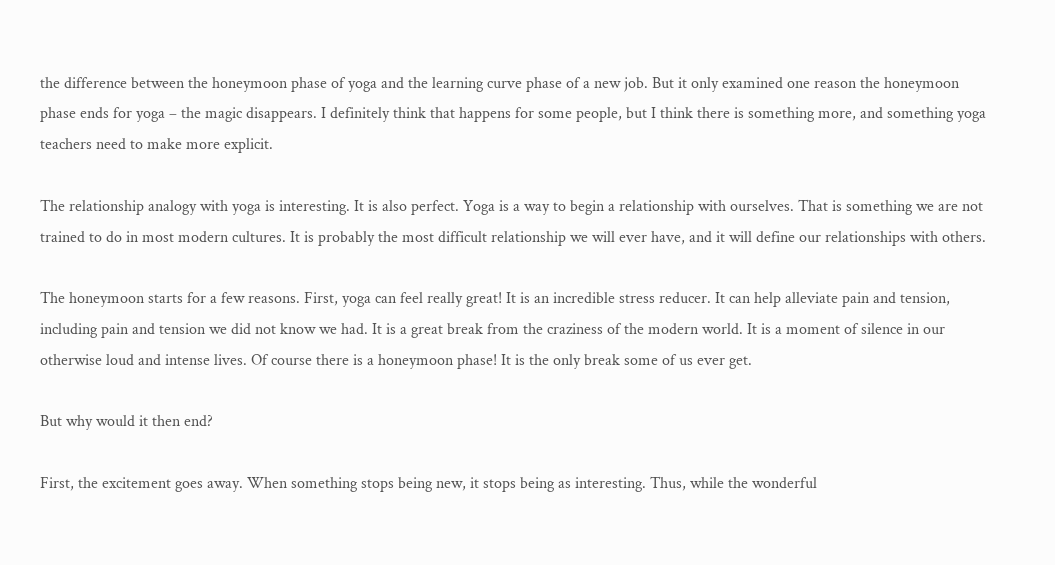the difference between the honeymoon phase of yoga and the learning curve phase of a new job. But it only examined one reason the honeymoon phase ends for yoga – the magic disappears. I definitely think that happens for some people, but I think there is something more, and something yoga teachers need to make more explicit.

The relationship analogy with yoga is interesting. It is also perfect. Yoga is a way to begin a relationship with ourselves. That is something we are not trained to do in most modern cultures. It is probably the most difficult relationship we will ever have, and it will define our relationships with others.

The honeymoon starts for a few reasons. First, yoga can feel really great! It is an incredible stress reducer. It can help alleviate pain and tension, including pain and tension we did not know we had. It is a great break from the craziness of the modern world. It is a moment of silence in our otherwise loud and intense lives. Of course there is a honeymoon phase! It is the only break some of us ever get.

But why would it then end?

First, the excitement goes away. When something stops being new, it stops being as interesting. Thus, while the wonderful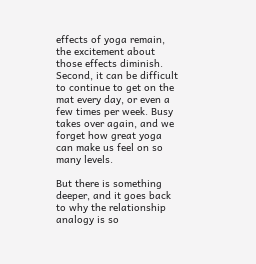effects of yoga remain, the excitement about those effects diminish. Second, it can be difficult to continue to get on the mat every day, or even a few times per week. Busy takes over again, and we forget how great yoga can make us feel on so many levels.

But there is something deeper, and it goes back to why the relationship analogy is so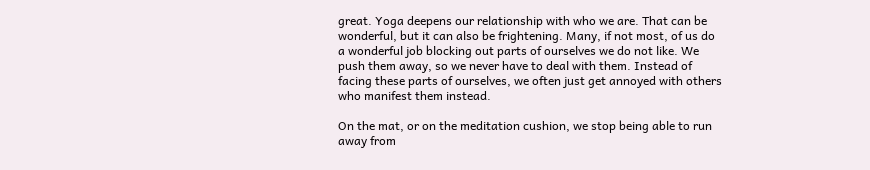great. Yoga deepens our relationship with who we are. That can be wonderful, but it can also be frightening. Many, if not most, of us do a wonderful job blocking out parts of ourselves we do not like. We push them away, so we never have to deal with them. Instead of facing these parts of ourselves, we often just get annoyed with others who manifest them instead.

On the mat, or on the meditation cushion, we stop being able to run away from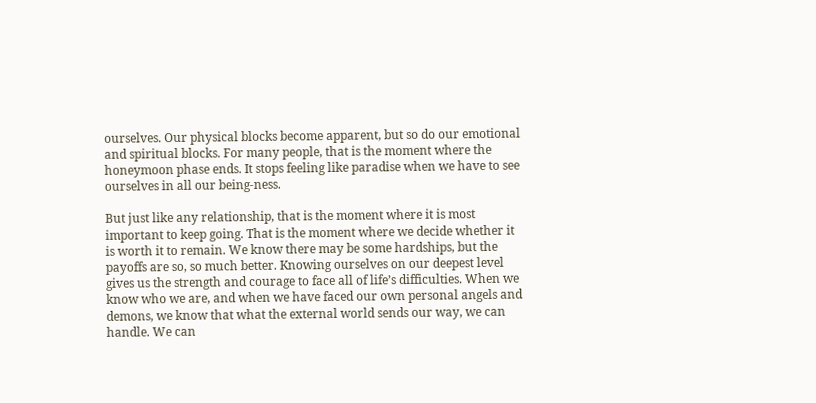ourselves. Our physical blocks become apparent, but so do our emotional and spiritual blocks. For many people, that is the moment where the honeymoon phase ends. It stops feeling like paradise when we have to see ourselves in all our being-ness.

But just like any relationship, that is the moment where it is most important to keep going. That is the moment where we decide whether it is worth it to remain. We know there may be some hardships, but the payoffs are so, so much better. Knowing ourselves on our deepest level gives us the strength and courage to face all of life’s difficulties. When we know who we are, and when we have faced our own personal angels and demons, we know that what the external world sends our way, we can handle. We can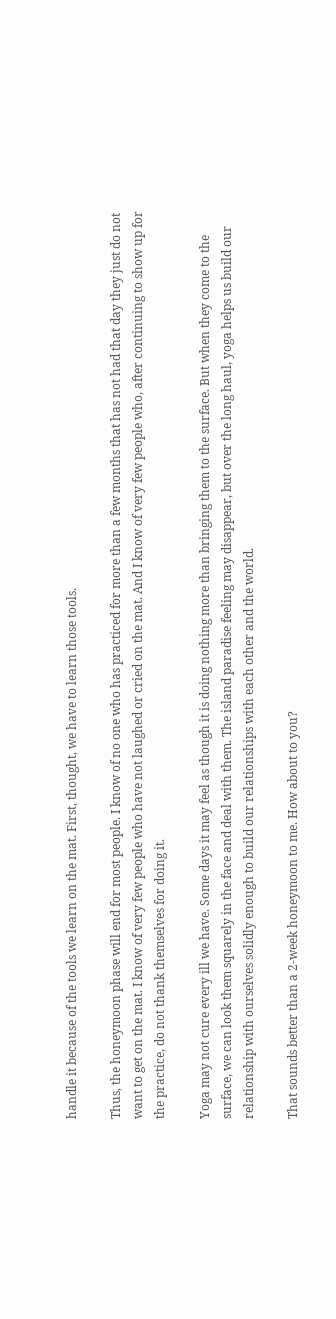handle it because of the tools we learn on the mat. First, thought, we have to learn those tools.

Thus, the honeymoon phase will end for most people. I know of no one who has practiced for more than a few months that has not had that day they just do not want to get on the mat. I know of very few people who have not laughed or cried on the mat. And I know of very few people who, after continuing to show up for the practice, do not thank themselves for doing it.

Yoga may not cure every ill we have. Some days it may feel as though it is doing nothing more than bringing them to the surface. But when they come to the surface, we can look them squarely in the face and deal with them. The island paradise feeling may disappear, but over the long haul, yoga helps us build our relationship with ourselves solidly enough to build our relationships with each other and the world.

That sounds better than a 2-week honeymoon to me. How about to you?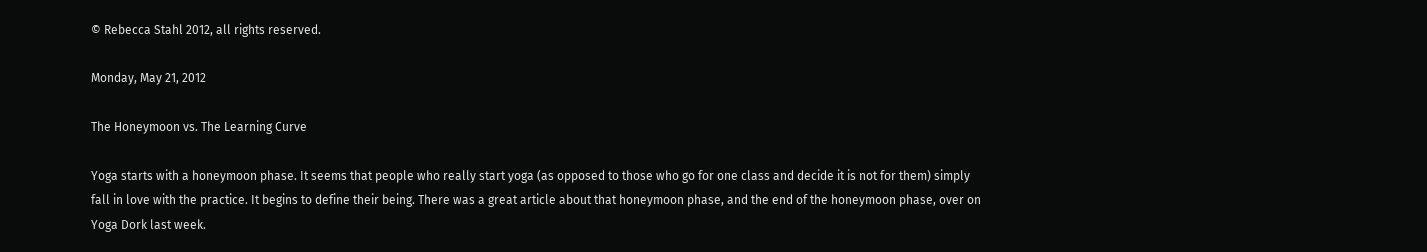© Rebecca Stahl 2012, all rights reserved.

Monday, May 21, 2012

The Honeymoon vs. The Learning Curve

Yoga starts with a honeymoon phase. It seems that people who really start yoga (as opposed to those who go for one class and decide it is not for them) simply fall in love with the practice. It begins to define their being. There was a great article about that honeymoon phase, and the end of the honeymoon phase, over on Yoga Dork last week.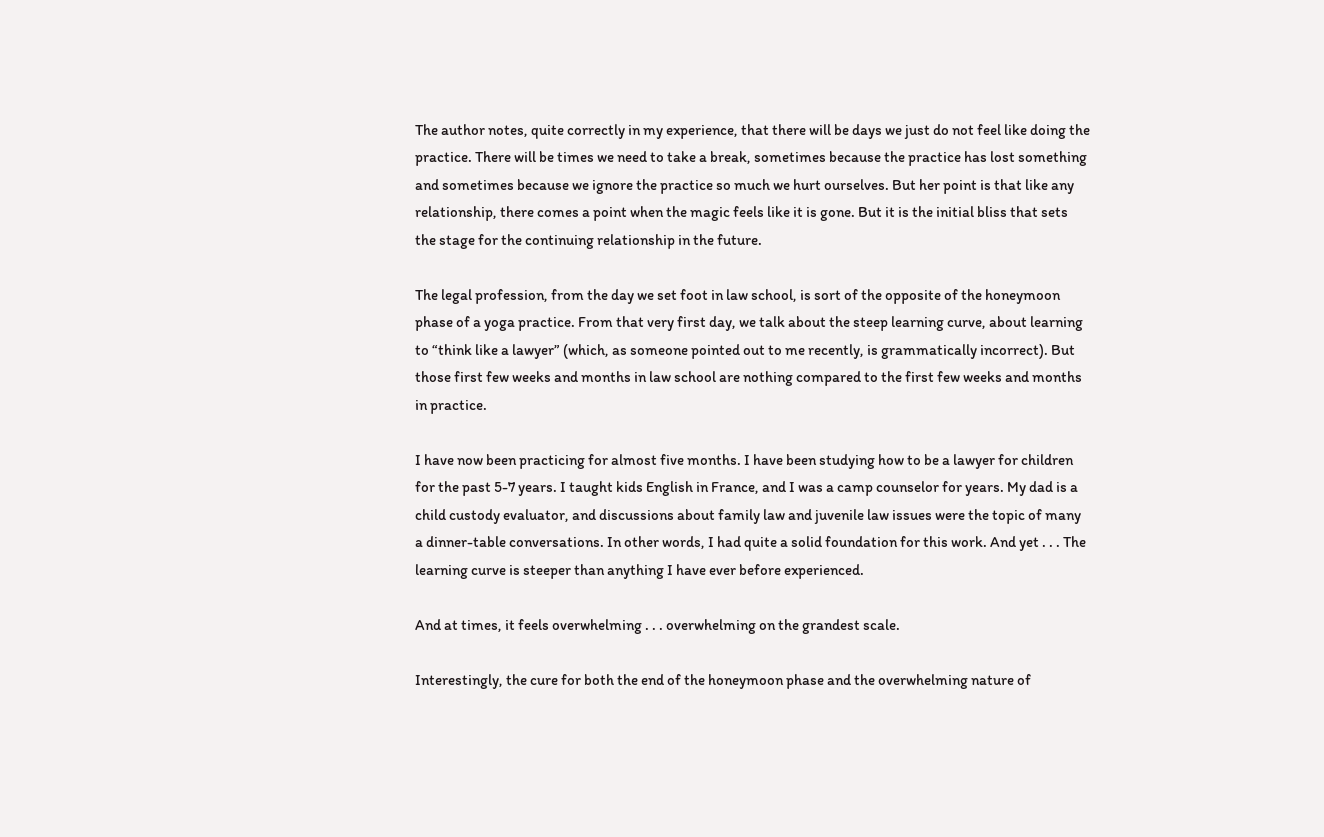The author notes, quite correctly in my experience, that there will be days we just do not feel like doing the practice. There will be times we need to take a break, sometimes because the practice has lost something and sometimes because we ignore the practice so much we hurt ourselves. But her point is that like any relationship, there comes a point when the magic feels like it is gone. But it is the initial bliss that sets the stage for the continuing relationship in the future.

The legal profession, from the day we set foot in law school, is sort of the opposite of the honeymoon phase of a yoga practice. From that very first day, we talk about the steep learning curve, about learning to “think like a lawyer” (which, as someone pointed out to me recently, is grammatically incorrect). But those first few weeks and months in law school are nothing compared to the first few weeks and months in practice.

I have now been practicing for almost five months. I have been studying how to be a lawyer for children for the past 5-7 years. I taught kids English in France, and I was a camp counselor for years. My dad is a child custody evaluator, and discussions about family law and juvenile law issues were the topic of many a dinner-table conversations. In other words, I had quite a solid foundation for this work. And yet . . . The learning curve is steeper than anything I have ever before experienced.

And at times, it feels overwhelming . . . overwhelming on the grandest scale.

Interestingly, the cure for both the end of the honeymoon phase and the overwhelming nature of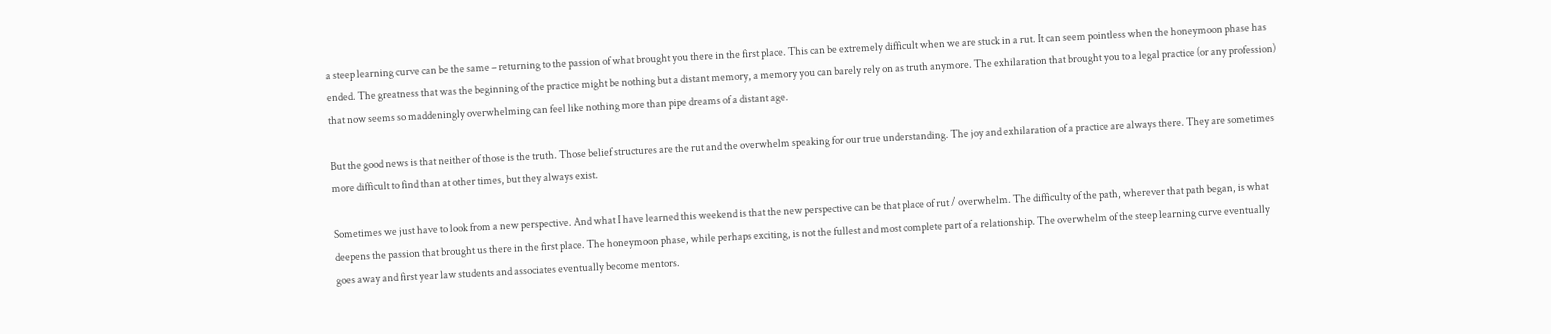a steep learning curve can be the same – returning to the passion of what brought you there in the first place. This can be extremely difficult when we are stuck in a rut. It can seem pointless when the honeymoon phase has ended. The greatness that was the beginning of the practice might be nothing but a distant memory, a memory you can barely rely on as truth anymore. The exhilaration that brought you to a legal practice (or any profession) that now seems so maddeningly overwhelming can feel like nothing more than pipe dreams of a distant age.

But the good news is that neither of those is the truth. Those belief structures are the rut and the overwhelm speaking for our true understanding. The joy and exhilaration of a practice are always there. They are sometimes more difficult to find than at other times, but they always exist.

Sometimes we just have to look from a new perspective. And what I have learned this weekend is that the new perspective can be that place of rut / overwhelm. The difficulty of the path, wherever that path began, is what deepens the passion that brought us there in the first place. The honeymoon phase, while perhaps exciting, is not the fullest and most complete part of a relationship. The overwhelm of the steep learning curve eventually goes away and first year law students and associates eventually become mentors.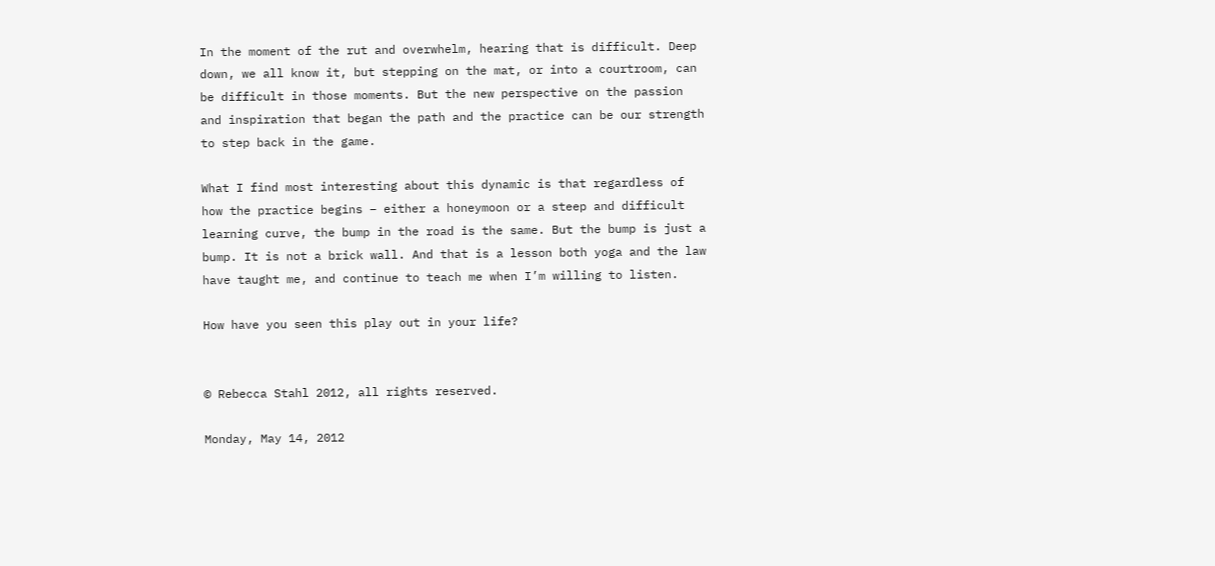In the moment of the rut and overwhelm, hearing that is difficult. Deep down, we all know it, but stepping on the mat, or into a courtroom, can be difficult in those moments. But the new perspective on the passion and inspiration that began the path and the practice can be our strength to step back in the game.

What I find most interesting about this dynamic is that regardless of how the practice begins – either a honeymoon or a steep and difficult learning curve, the bump in the road is the same. But the bump is just a bump. It is not a brick wall. And that is a lesson both yoga and the law have taught me, and continue to teach me when I’m willing to listen.

How have you seen this play out in your life?


© Rebecca Stahl 2012, all rights reserved.

Monday, May 14, 2012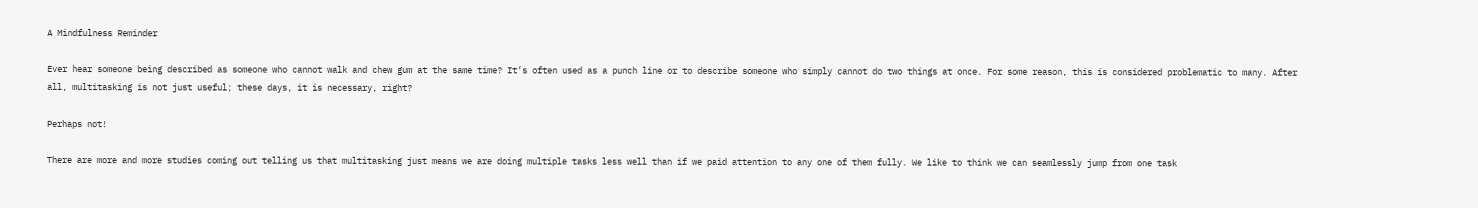A Mindfulness Reminder

Ever hear someone being described as someone who cannot walk and chew gum at the same time? It’s often used as a punch line or to describe someone who simply cannot do two things at once. For some reason, this is considered problematic to many. After all, multitasking is not just useful; these days, it is necessary, right?

Perhaps not!

There are more and more studies coming out telling us that multitasking just means we are doing multiple tasks less well than if we paid attention to any one of them fully. We like to think we can seamlessly jump from one task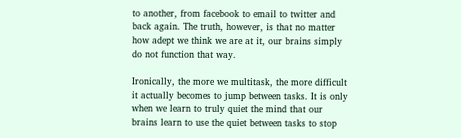to another, from facebook to email to twitter and back again. The truth, however, is that no matter how adept we think we are at it, our brains simply do not function that way.

Ironically, the more we multitask, the more difficult it actually becomes to jump between tasks. It is only when we learn to truly quiet the mind that our brains learn to use the quiet between tasks to stop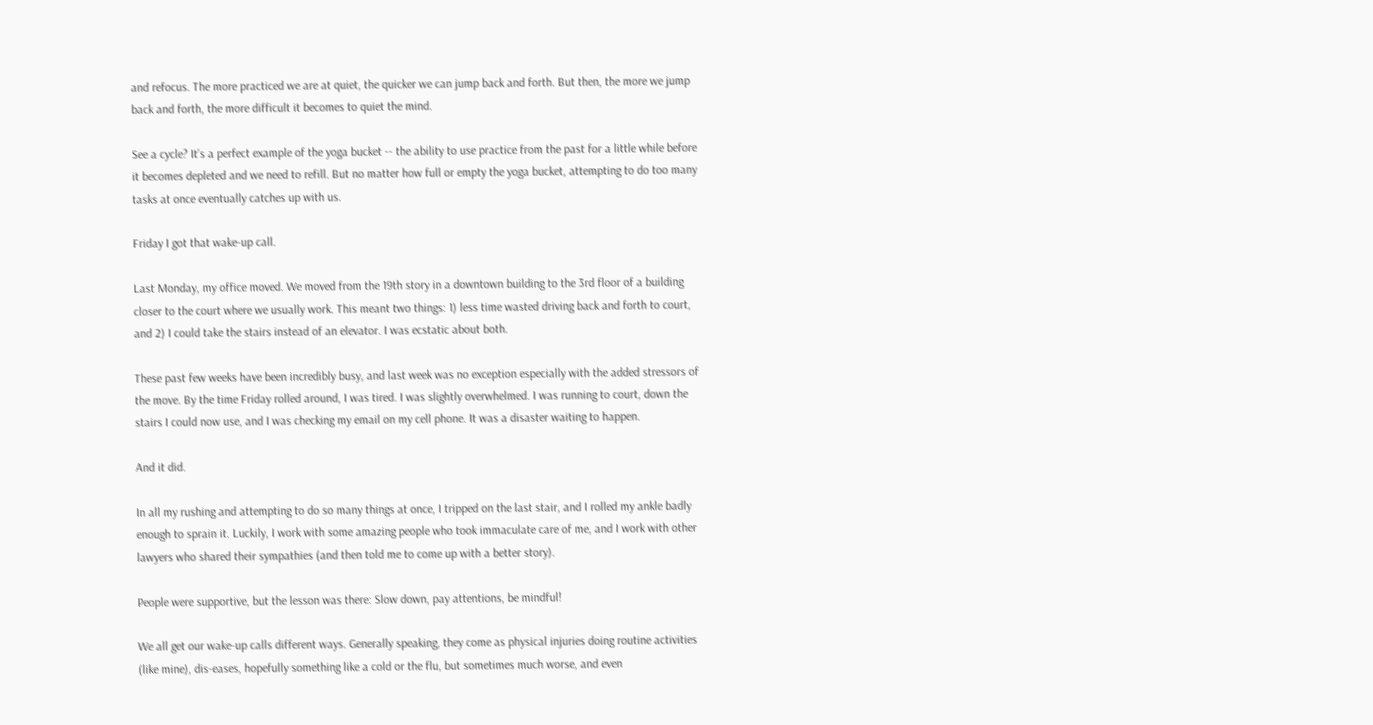and refocus. The more practiced we are at quiet, the quicker we can jump back and forth. But then, the more we jump back and forth, the more difficult it becomes to quiet the mind.

See a cycle? It’s a perfect example of the yoga bucket -- the ability to use practice from the past for a little while before it becomes depleted and we need to refill. But no matter how full or empty the yoga bucket, attempting to do too many tasks at once eventually catches up with us.

Friday I got that wake-up call.

Last Monday, my office moved. We moved from the 19th story in a downtown building to the 3rd floor of a building closer to the court where we usually work. This meant two things: 1) less time wasted driving back and forth to court, and 2) I could take the stairs instead of an elevator. I was ecstatic about both.

These past few weeks have been incredibly busy, and last week was no exception especially with the added stressors of the move. By the time Friday rolled around, I was tired. I was slightly overwhelmed. I was running to court, down the stairs I could now use, and I was checking my email on my cell phone. It was a disaster waiting to happen.

And it did.

In all my rushing and attempting to do so many things at once, I tripped on the last stair, and I rolled my ankle badly enough to sprain it. Luckily, I work with some amazing people who took immaculate care of me, and I work with other lawyers who shared their sympathies (and then told me to come up with a better story).

People were supportive, but the lesson was there: Slow down, pay attentions, be mindful!

We all get our wake-up calls different ways. Generally speaking, they come as physical injuries doing routine activities (like mine), dis-eases, hopefully something like a cold or the flu, but sometimes much worse, and even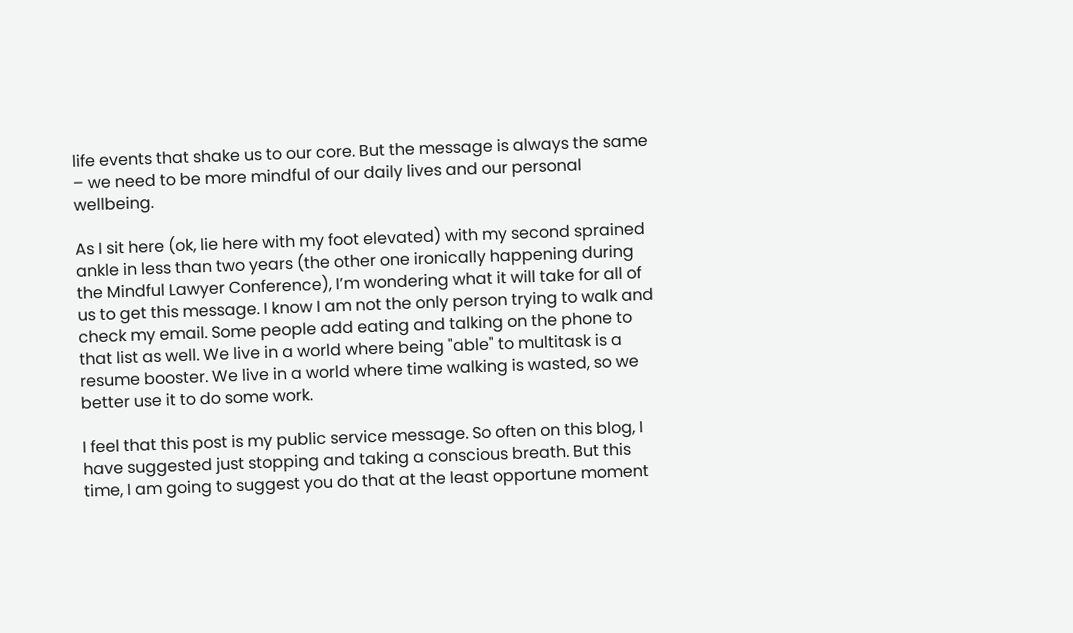life events that shake us to our core. But the message is always the same – we need to be more mindful of our daily lives and our personal wellbeing.

As I sit here (ok, lie here with my foot elevated) with my second sprained ankle in less than two years (the other one ironically happening during the Mindful Lawyer Conference), I’m wondering what it will take for all of us to get this message. I know I am not the only person trying to walk and check my email. Some people add eating and talking on the phone to that list as well. We live in a world where being "able" to multitask is a resume booster. We live in a world where time walking is wasted, so we better use it to do some work.

I feel that this post is my public service message. So often on this blog, I have suggested just stopping and taking a conscious breath. But this time, I am going to suggest you do that at the least opportune moment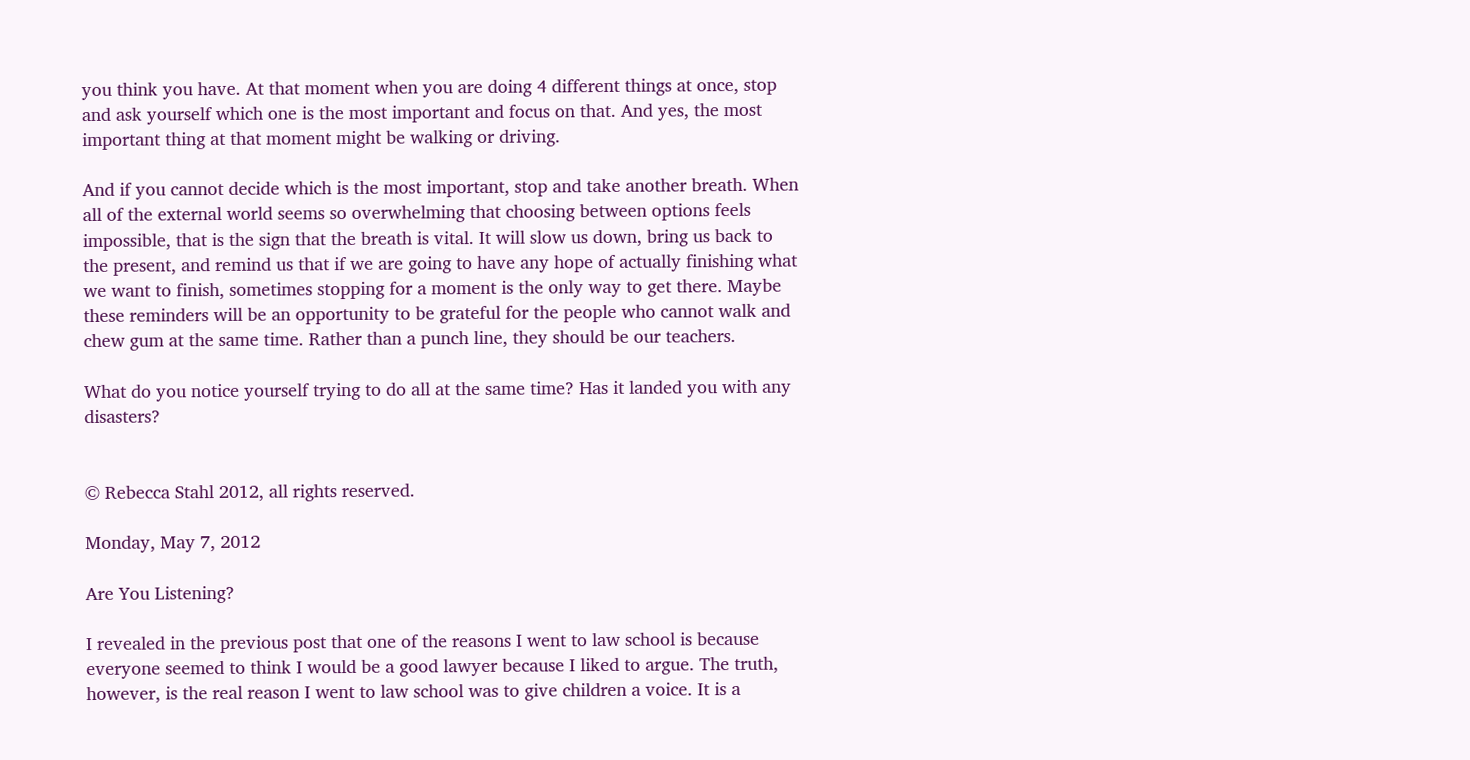you think you have. At that moment when you are doing 4 different things at once, stop and ask yourself which one is the most important and focus on that. And yes, the most important thing at that moment might be walking or driving.

And if you cannot decide which is the most important, stop and take another breath. When all of the external world seems so overwhelming that choosing between options feels impossible, that is the sign that the breath is vital. It will slow us down, bring us back to the present, and remind us that if we are going to have any hope of actually finishing what we want to finish, sometimes stopping for a moment is the only way to get there. Maybe these reminders will be an opportunity to be grateful for the people who cannot walk and chew gum at the same time. Rather than a punch line, they should be our teachers.

What do you notice yourself trying to do all at the same time? Has it landed you with any disasters?


© Rebecca Stahl 2012, all rights reserved.

Monday, May 7, 2012

Are You Listening?

I revealed in the previous post that one of the reasons I went to law school is because everyone seemed to think I would be a good lawyer because I liked to argue. The truth, however, is the real reason I went to law school was to give children a voice. It is a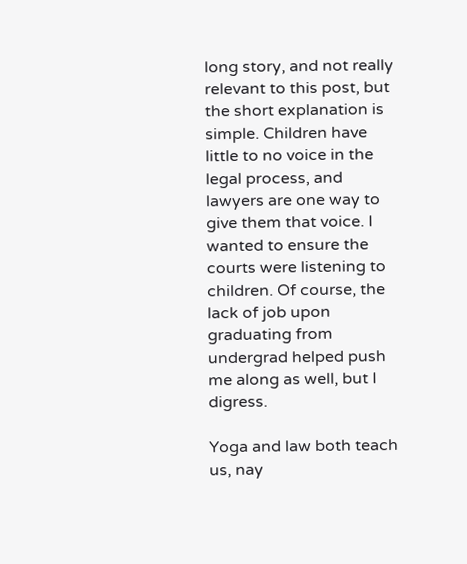long story, and not really relevant to this post, but the short explanation is simple. Children have little to no voice in the legal process, and lawyers are one way to give them that voice. I wanted to ensure the courts were listening to children. Of course, the lack of job upon graduating from undergrad helped push me along as well, but I digress.

Yoga and law both teach us, nay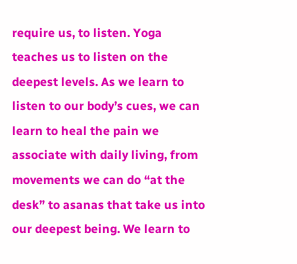require us, to listen. Yoga teaches us to listen on the deepest levels. As we learn to listen to our body’s cues, we can learn to heal the pain we associate with daily living, from movements we can do “at the desk” to asanas that take us into our deepest being. We learn to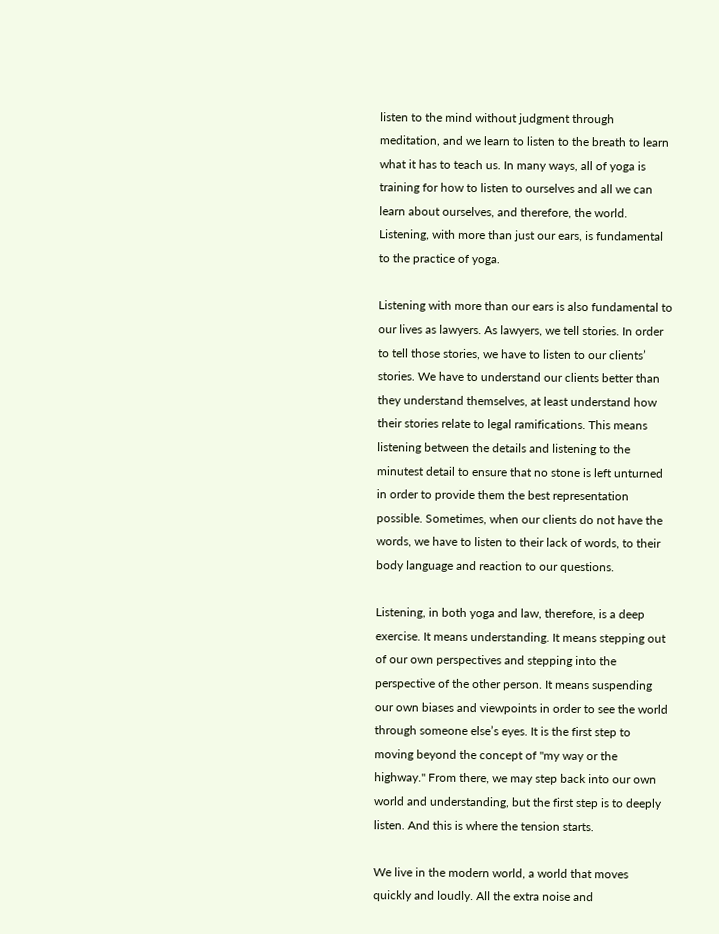listen to the mind without judgment through meditation, and we learn to listen to the breath to learn what it has to teach us. In many ways, all of yoga is training for how to listen to ourselves and all we can learn about ourselves, and therefore, the world. Listening, with more than just our ears, is fundamental to the practice of yoga.

Listening with more than our ears is also fundamental to our lives as lawyers. As lawyers, we tell stories. In order to tell those stories, we have to listen to our clients’ stories. We have to understand our clients better than they understand themselves, at least understand how their stories relate to legal ramifications. This means listening between the details and listening to the minutest detail to ensure that no stone is left unturned in order to provide them the best representation possible. Sometimes, when our clients do not have the words, we have to listen to their lack of words, to their body language and reaction to our questions.

Listening, in both yoga and law, therefore, is a deep exercise. It means understanding. It means stepping out of our own perspectives and stepping into the perspective of the other person. It means suspending our own biases and viewpoints in order to see the world through someone else’s eyes. It is the first step to moving beyond the concept of "my way or the highway." From there, we may step back into our own world and understanding, but the first step is to deeply listen. And this is where the tension starts.

We live in the modern world, a world that moves quickly and loudly. All the extra noise and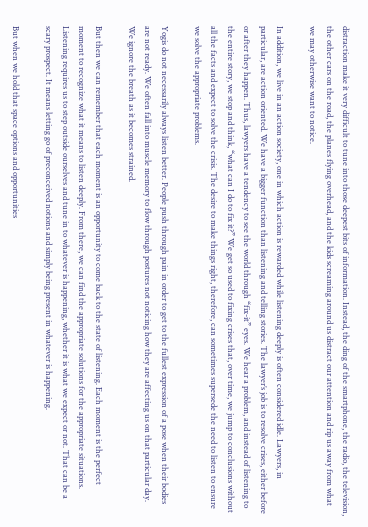distraction make it very difficult to tune into those deepest bits of information. Instead, the ding of the smartphone, the radio, the television, the other cars on the road, the planes flying overhead, and the kids screaming around us distract our attention and rip us away from what we may otherwise want to notice.

In addition, we live in an action society, one in which action is rewarded while listening deeply is often considered idle. Lawyers, in particular, are action oriented. We have a bigger function than listening and telling stories. The lawyer’s job is to resolve crises, either before or after they happen. Thus, lawyers have a tendency to see the world through “fix-it” eyes. We hear a problem, and instead of listening to the entire story, we stop and think, “what can I do to fix it?” We get so used to fixing crises that, over time, we jump to conclusions without all the facts and expect to solve the crisis. The desire to make things right, therefore, can sometimes supersede the need to listen to ensure we solve the appropriate problems.

Yogis do not necessarily always listen better. People push through pain in order to get to the fullest expression of a pose when their bodies are not ready. We often fall into muscle memory to flow through postures not noticing how they are affecting us on that particular day. We ignore the breath as it becomes strained.

But then we can remember that each moment is an opportunity to come back to the state of listening. Each moment is the perfect moment to recognize what it means to listen deeply. From there, we can find the appropriate solutions for the appropriate situations. Listening requires us to step outside ourselves and tune in to whatever is happening, whether it is what we expect or not. That can be a scary prospect. It means letting go of preconceived notions and simply being present in whatever is happening.

But when we hold that space options and opportunities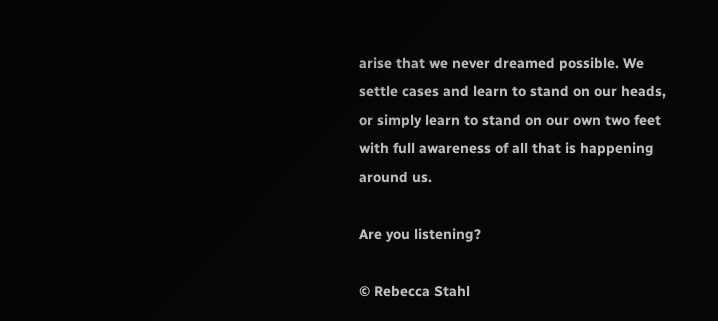arise that we never dreamed possible. We settle cases and learn to stand on our heads, or simply learn to stand on our own two feet with full awareness of all that is happening around us.

Are you listening?

© Rebecca Stahl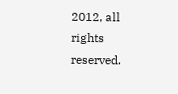2012, all rights reserved.